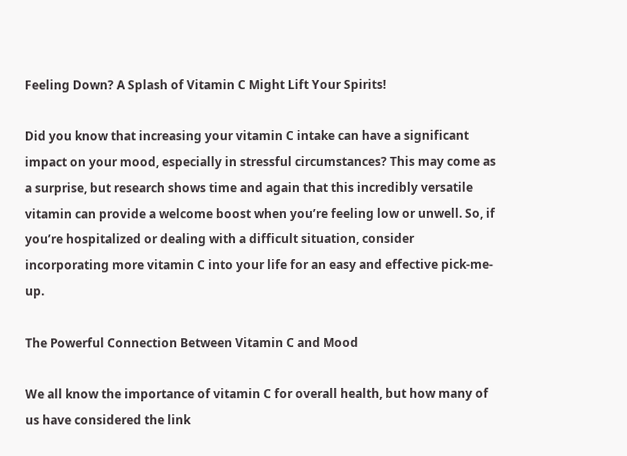Feeling Down? A Splash of Vitamin C Might Lift Your Spirits!

Did you know that increasing your vitamin C intake can have a significant impact on your mood, especially in stressful circumstances? This may come as a surprise, but research shows time and again that this incredibly versatile vitamin can provide a welcome boost when you’re feeling low or unwell. So, if you’re hospitalized or dealing with a difficult situation, consider incorporating more vitamin C into your life for an easy and effective pick-me-up.

The Powerful Connection Between Vitamin C and Mood

We all know the importance of vitamin C for overall health, but how many of us have considered the link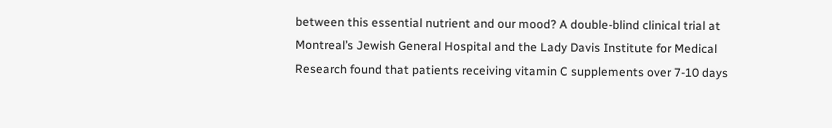between this essential nutrient and our mood? A double-blind clinical trial at Montreal’s Jewish General Hospital and the Lady Davis Institute for Medical Research found that patients receiving vitamin C supplements over 7-10 days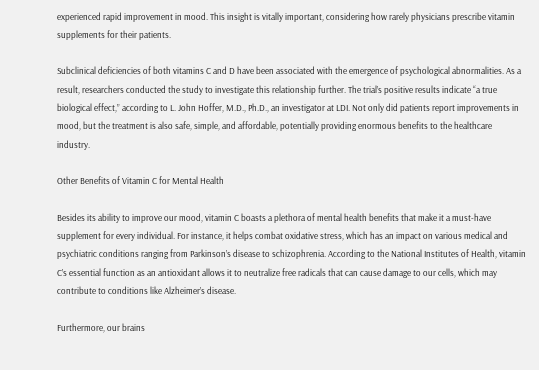experienced rapid improvement in mood. This insight is vitally important, considering how rarely physicians prescribe vitamin supplements for their patients.

Subclinical deficiencies of both vitamins C and D have been associated with the emergence of psychological abnormalities. As a result, researchers conducted the study to investigate this relationship further. The trial’s positive results indicate “a true biological effect,” according to L. John Hoffer, M.D., Ph.D., an investigator at LDI. Not only did patients report improvements in mood, but the treatment is also safe, simple, and affordable, potentially providing enormous benefits to the healthcare industry.

Other Benefits of Vitamin C for Mental Health

Besides its ability to improve our mood, vitamin C boasts a plethora of mental health benefits that make it a must-have supplement for every individual. For instance, it helps combat oxidative stress, which has an impact on various medical and psychiatric conditions ranging from Parkinson’s disease to schizophrenia. According to the National Institutes of Health, vitamin C’s essential function as an antioxidant allows it to neutralize free radicals that can cause damage to our cells, which may contribute to conditions like Alzheimer’s disease.

Furthermore, our brains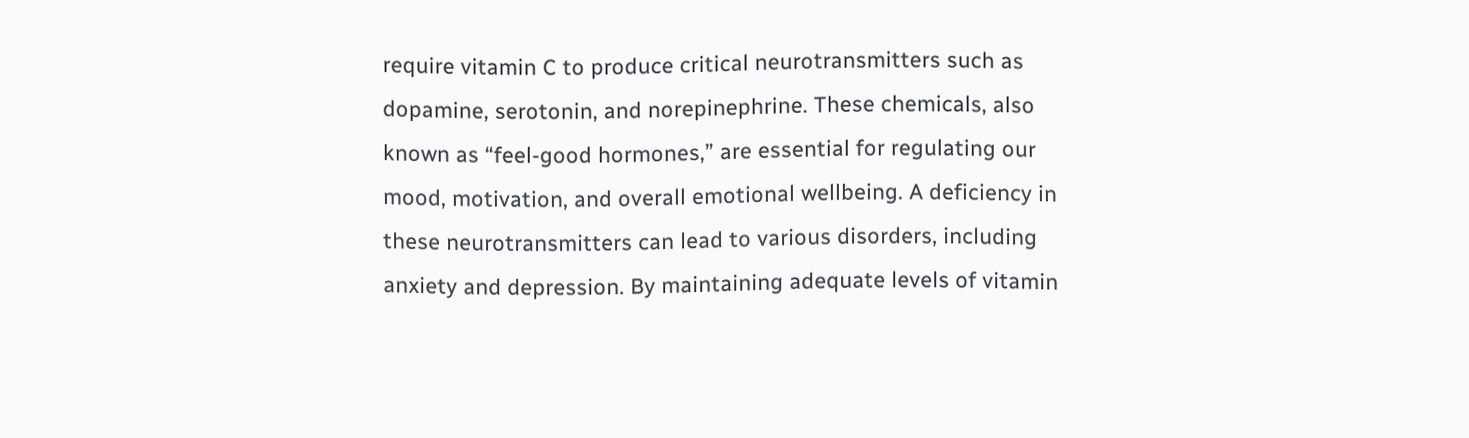require vitamin C to produce critical neurotransmitters such as dopamine, serotonin, and norepinephrine. These chemicals, also known as “feel-good hormones,” are essential for regulating our mood, motivation, and overall emotional wellbeing. A deficiency in these neurotransmitters can lead to various disorders, including anxiety and depression. By maintaining adequate levels of vitamin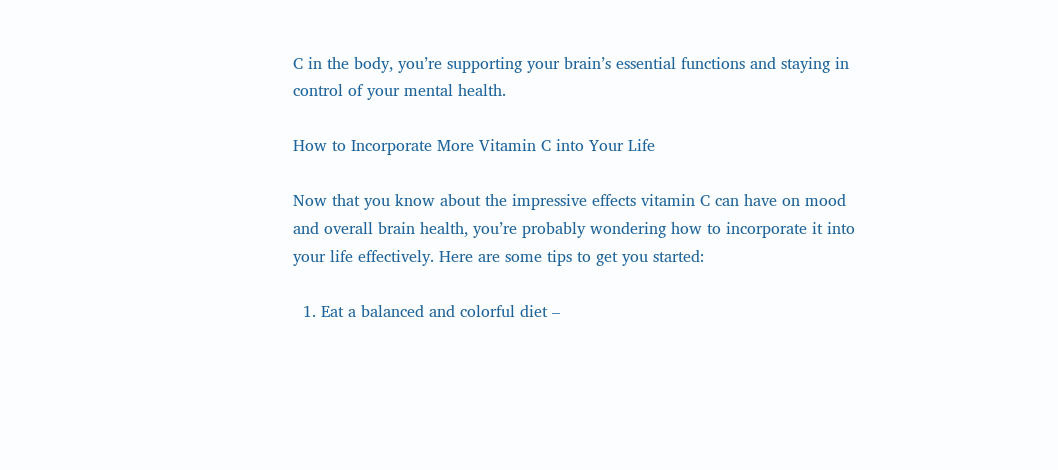C in the body, you’re supporting your brain’s essential functions and staying in control of your mental health.

How to Incorporate More Vitamin C into Your Life

Now that you know about the impressive effects vitamin C can have on mood and overall brain health, you’re probably wondering how to incorporate it into your life effectively. Here are some tips to get you started:

  1. Eat a balanced and colorful diet –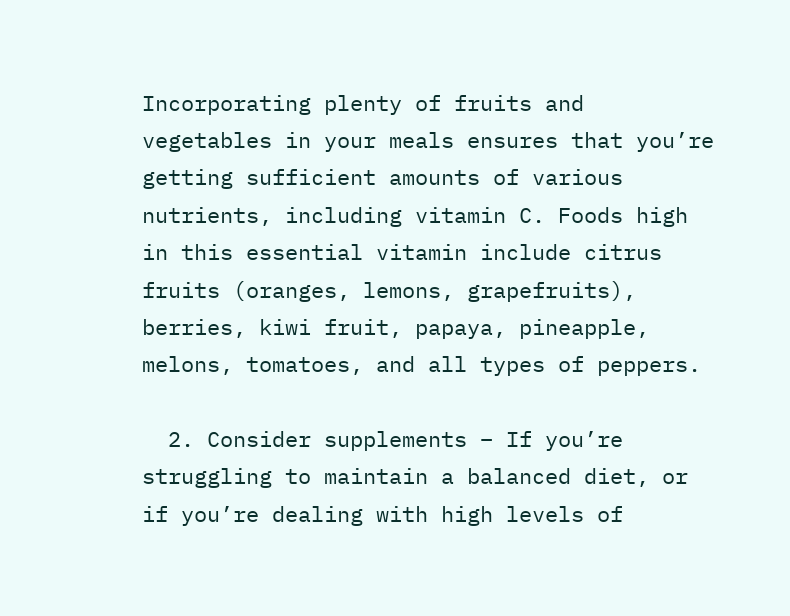Incorporating plenty of fruits and vegetables in your meals ensures that you’re getting sufficient amounts of various nutrients, including vitamin C. Foods high in this essential vitamin include citrus fruits (oranges, lemons, grapefruits), berries, kiwi fruit, papaya, pineapple, melons, tomatoes, and all types of peppers.

  2. Consider supplements – If you’re struggling to maintain a balanced diet, or if you’re dealing with high levels of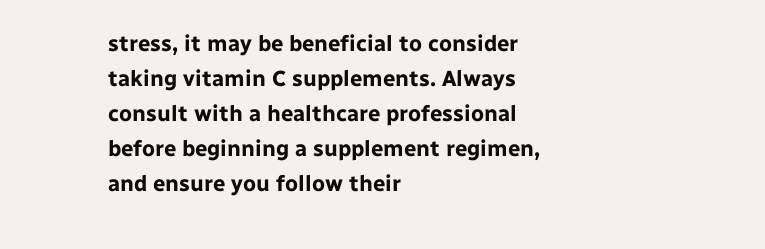stress, it may be beneficial to consider taking vitamin C supplements. Always consult with a healthcare professional before beginning a supplement regimen, and ensure you follow their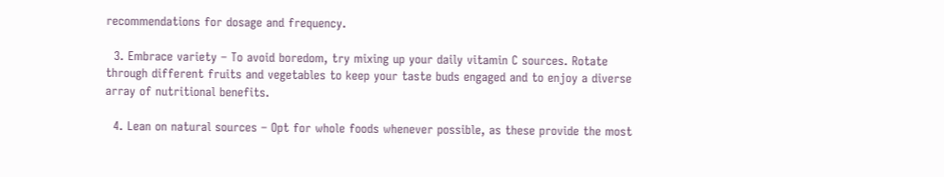recommendations for dosage and frequency.

  3. Embrace variety – To avoid boredom, try mixing up your daily vitamin C sources. Rotate through different fruits and vegetables to keep your taste buds engaged and to enjoy a diverse array of nutritional benefits.

  4. Lean on natural sources – Opt for whole foods whenever possible, as these provide the most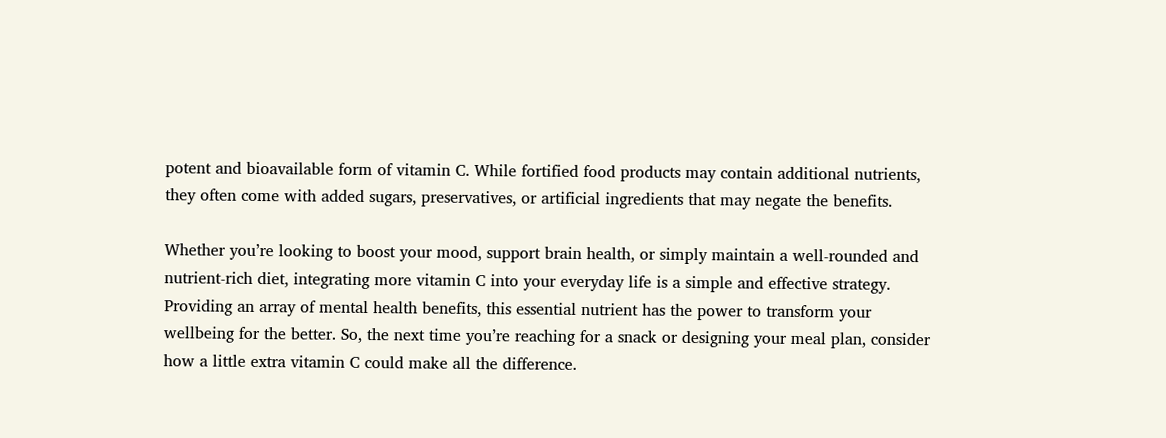potent and bioavailable form of vitamin C. While fortified food products may contain additional nutrients, they often come with added sugars, preservatives, or artificial ingredients that may negate the benefits.

Whether you’re looking to boost your mood, support brain health, or simply maintain a well-rounded and nutrient-rich diet, integrating more vitamin C into your everyday life is a simple and effective strategy. Providing an array of mental health benefits, this essential nutrient has the power to transform your wellbeing for the better. So, the next time you’re reaching for a snack or designing your meal plan, consider how a little extra vitamin C could make all the difference.